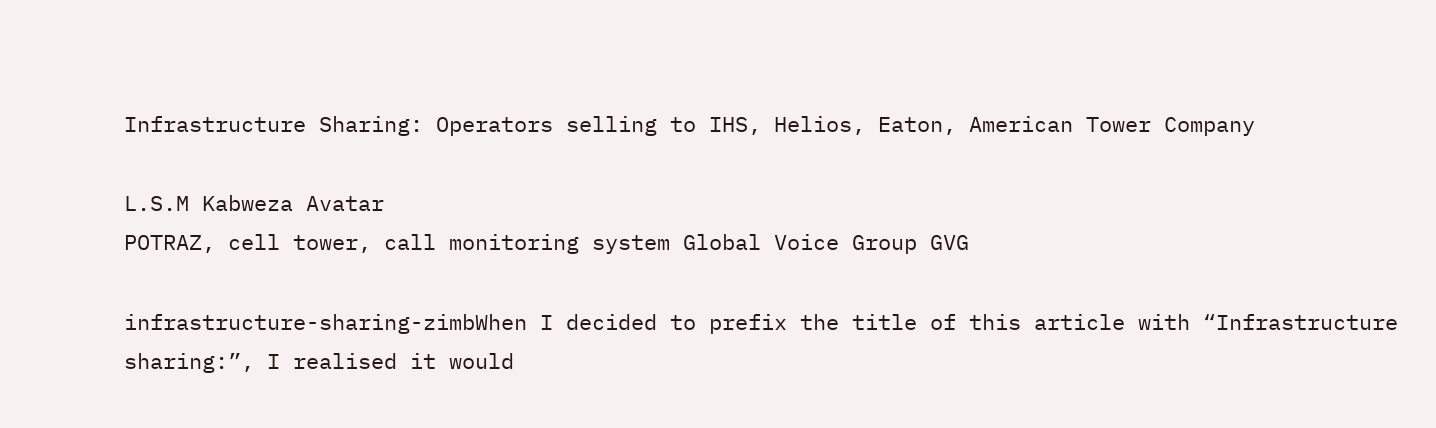Infrastructure Sharing: Operators selling to IHS, Helios, Eaton, American Tower Company

L.S.M Kabweza Avatar
POTRAZ, cell tower, call monitoring system Global Voice Group GVG

infrastructure-sharing-zimbWhen I decided to prefix the title of this article with “Infrastructure sharing:”, I realised it would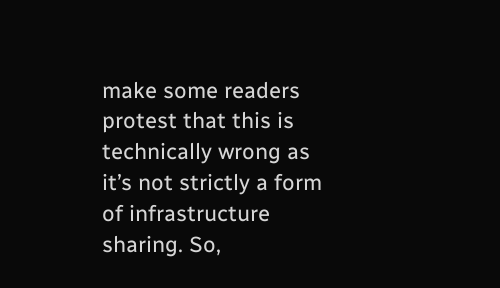make some readers protest that this is technically wrong as it’s not strictly a form of infrastructure sharing. So,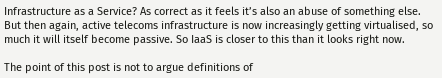Infrastructure as a Service? As correct as it feels it’s also an abuse of something else. But then again, active telecoms infrastructure is now increasingly getting virtualised, so much it will itself become passive. So IaaS is closer to this than it looks right now.

The point of this post is not to argue definitions of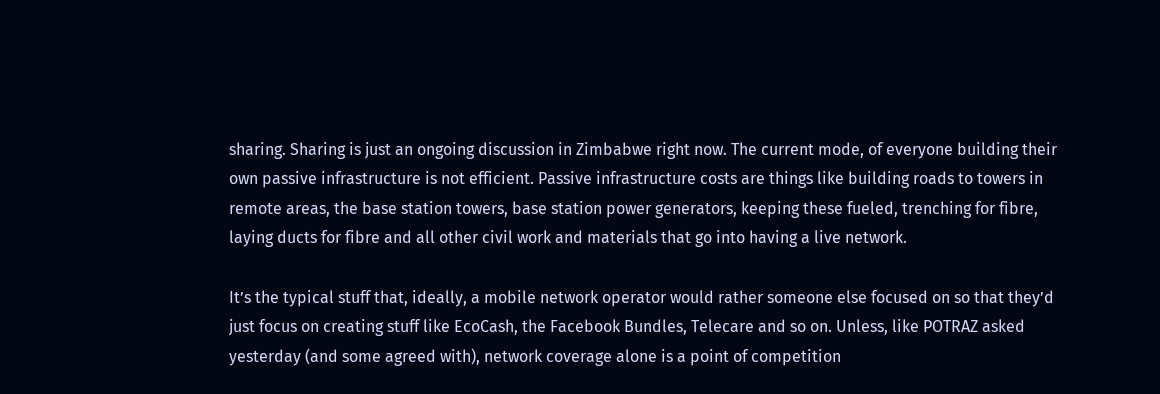sharing. Sharing is just an ongoing discussion in Zimbabwe right now. The current mode, of everyone building their own passive infrastructure is not efficient. Passive infrastructure costs are things like building roads to towers in remote areas, the base station towers, base station power generators, keeping these fueled, trenching for fibre, laying ducts for fibre and all other civil work and materials that go into having a live network.

It’s the typical stuff that, ideally, a mobile network operator would rather someone else focused on so that they’d just focus on creating stuff like EcoCash, the Facebook Bundles, Telecare and so on. Unless, like POTRAZ asked yesterday (and some agreed with), network coverage alone is a point of competition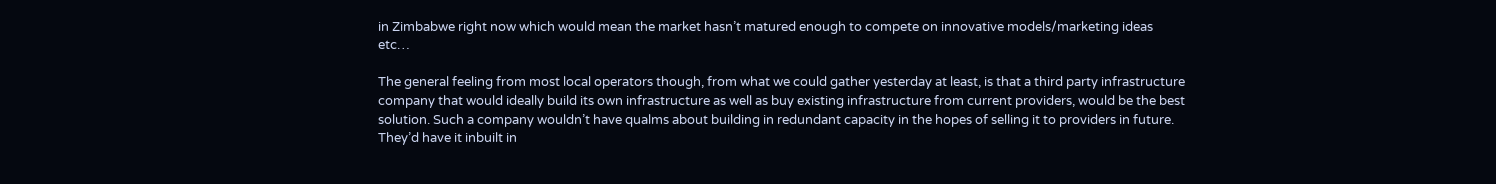in Zimbabwe right now which would mean the market hasn’t matured enough to compete on innovative models/marketing ideas etc…

The general feeling from most local operators though, from what we could gather yesterday at least, is that a third party infrastructure company that would ideally build its own infrastructure as well as buy existing infrastructure from current providers, would be the best solution. Such a company wouldn’t have qualms about building in redundant capacity in the hopes of selling it to providers in future. They’d have it inbuilt in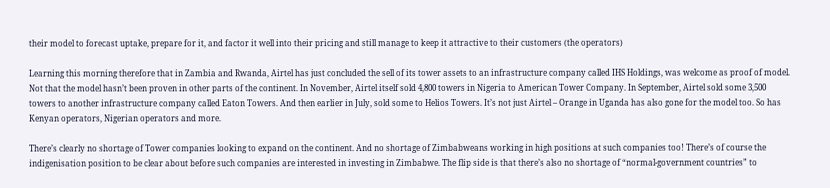their model to forecast uptake, prepare for it, and factor it well into their pricing and still manage to keep it attractive to their customers (the operators)

Learning this morning therefore that in Zambia and Rwanda, Airtel has just concluded the sell of its tower assets to an infrastructure company called IHS Holdings, was welcome as proof of model. Not that the model hasn’t been proven in other parts of the continent. In November, Airtel itself sold 4,800 towers in Nigeria to American Tower Company. In September, Airtel sold some 3,500 towers to another infrastructure company called Eaton Towers. And then earlier in July, sold some to Helios Towers. It’s not just Airtel – Orange in Uganda has also gone for the model too. So has Kenyan operators, Nigerian operators and more.

There’s clearly no shortage of Tower companies looking to expand on the continent. And no shortage of Zimbabweans working in high positions at such companies too! There’s of course the indigenisation position to be clear about before such companies are interested in investing in Zimbabwe. The flip side is that there’s also no shortage of “normal-government countries” to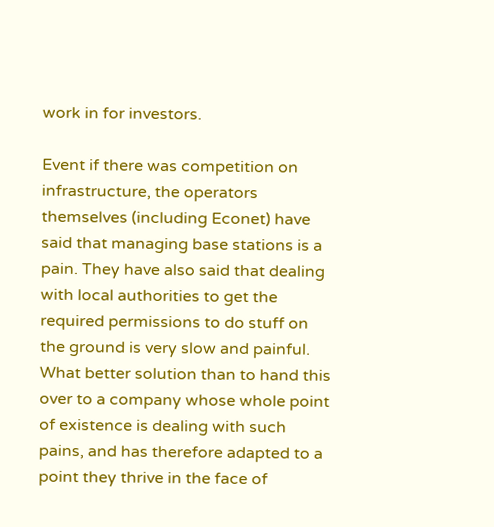work in for investors.

Event if there was competition on infrastructure, the operators themselves (including Econet) have said that managing base stations is a pain. They have also said that dealing with local authorities to get the required permissions to do stuff on the ground is very slow and painful. What better solution than to hand this over to a company whose whole point of existence is dealing with such pains, and has therefore adapted to a point they thrive in the face of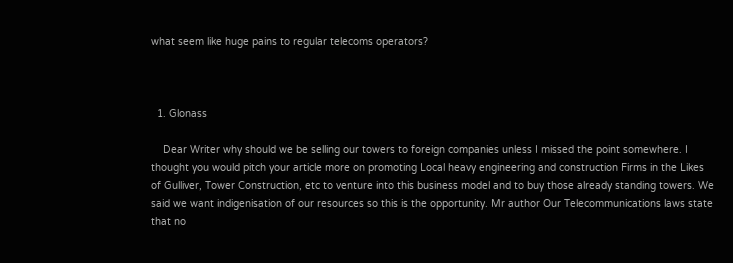what seem like huge pains to regular telecoms operators?



  1. Glonass

    Dear Writer why should we be selling our towers to foreign companies unless I missed the point somewhere. I thought you would pitch your article more on promoting Local heavy engineering and construction Firms in the Likes of Gulliver, Tower Construction, etc to venture into this business model and to buy those already standing towers. We said we want indigenisation of our resources so this is the opportunity. Mr author Our Telecommunications laws state that no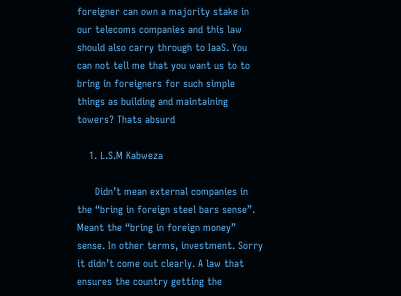foreigner can own a majority stake in our telecoms companies and this law should also carry through to IaaS. You can not tell me that you want us to to bring in foreigners for such simple things as building and maintaining towers? Thats absurd

    1. L.S.M Kabweza

      Didn’t mean external companies in the “bring in foreign steel bars sense”. Meant the “bring in foreign money” sense. In other terms, investment. Sorry it didn’t come out clearly. A law that ensures the country getting the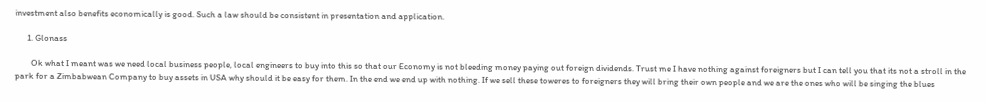investment also benefits economically is good. Such a law should be consistent in presentation and application.

      1. Glonass

        Ok what I meant was we need local business people, local engineers to buy into this so that our Economy is not bleeding money paying out foreign dividends. Trust me I have nothing against foreigners but I can tell you that its not a stroll in the park for a Zimbabwean Company to buy assets in USA why should it be easy for them. In the end we end up with nothing. If we sell these toweres to foreigners they will bring their own people and we are the ones who will be singing the blues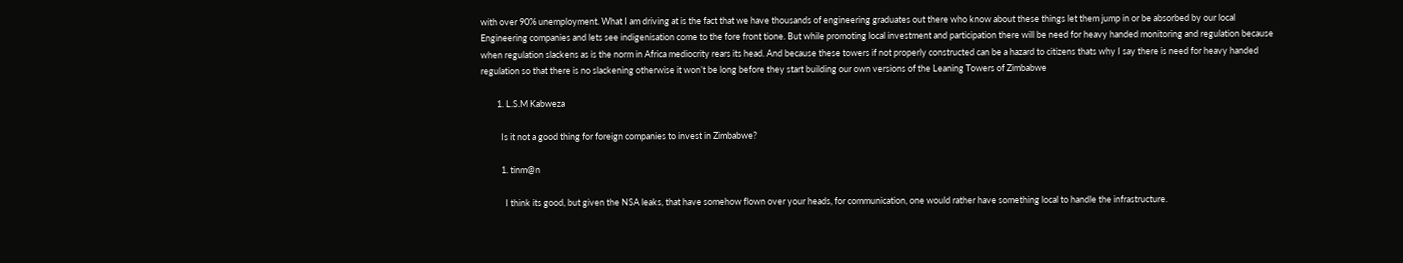with over 90% unemployment. What I am driving at is the fact that we have thousands of engineering graduates out there who know about these things let them jump in or be absorbed by our local Engineering companies and lets see indigenisation come to the fore front tione. But while promoting local investment and participation there will be need for heavy handed monitoring and regulation because when regulation slackens as is the norm in Africa mediocrity rears its head. And because these towers if not properly constructed can be a hazard to citizens thats why I say there is need for heavy handed regulation so that there is no slackening otherwise it won’t be long before they start building our own versions of the Leaning Towers of Zimbabwe

        1. L.S.M Kabweza

          Is it not a good thing for foreign companies to invest in Zimbabwe?

          1. tinm@n

            I think its good, but given the NSA leaks, that have somehow flown over your heads, for communication, one would rather have something local to handle the infrastructure.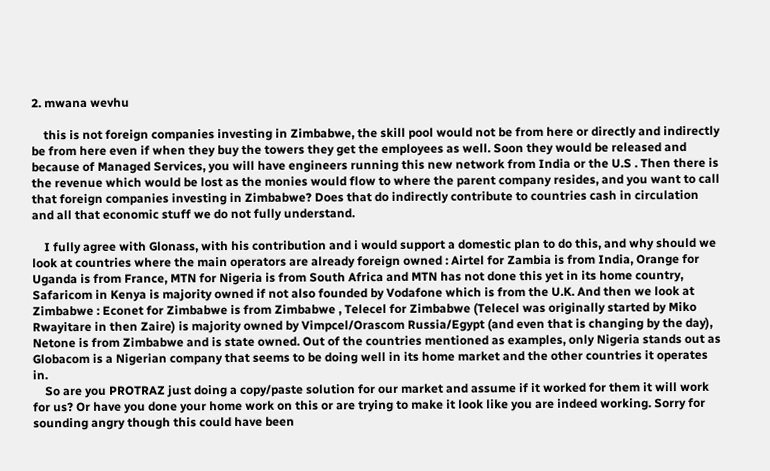2. mwana wevhu

    this is not foreign companies investing in Zimbabwe, the skill pool would not be from here or directly and indirectly be from here even if when they buy the towers they get the employees as well. Soon they would be released and because of Managed Services, you will have engineers running this new network from India or the U.S . Then there is the revenue which would be lost as the monies would flow to where the parent company resides, and you want to call that foreign companies investing in Zimbabwe? Does that do indirectly contribute to countries cash in circulation and all that economic stuff we do not fully understand.

    I fully agree with Glonass, with his contribution and i would support a domestic plan to do this, and why should we look at countries where the main operators are already foreign owned : Airtel for Zambia is from India, Orange for Uganda is from France, MTN for Nigeria is from South Africa and MTN has not done this yet in its home country, Safaricom in Kenya is majority owned if not also founded by Vodafone which is from the U.K. And then we look at Zimbabwe : Econet for Zimbabwe is from Zimbabwe , Telecel for Zimbabwe (Telecel was originally started by Miko Rwayitare in then Zaire) is majority owned by Vimpcel/Orascom Russia/Egypt (and even that is changing by the day), Netone is from Zimbabwe and is state owned. Out of the countries mentioned as examples, only Nigeria stands out as Globacom is a Nigerian company that seems to be doing well in its home market and the other countries it operates in.
    So are you PROTRAZ just doing a copy/paste solution for our market and assume if it worked for them it will work for us? Or have you done your home work on this or are trying to make it look like you are indeed working. Sorry for sounding angry though this could have been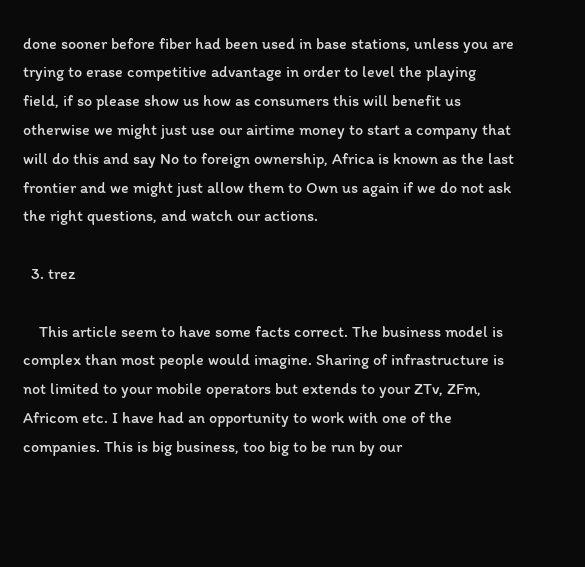done sooner before fiber had been used in base stations, unless you are trying to erase competitive advantage in order to level the playing field, if so please show us how as consumers this will benefit us otherwise we might just use our airtime money to start a company that will do this and say No to foreign ownership, Africa is known as the last frontier and we might just allow them to Own us again if we do not ask the right questions, and watch our actions.

  3. trez

    This article seem to have some facts correct. The business model is complex than most people would imagine. Sharing of infrastructure is not limited to your mobile operators but extends to your ZTv, ZFm, Africom etc. I have had an opportunity to work with one of the companies. This is big business, too big to be run by our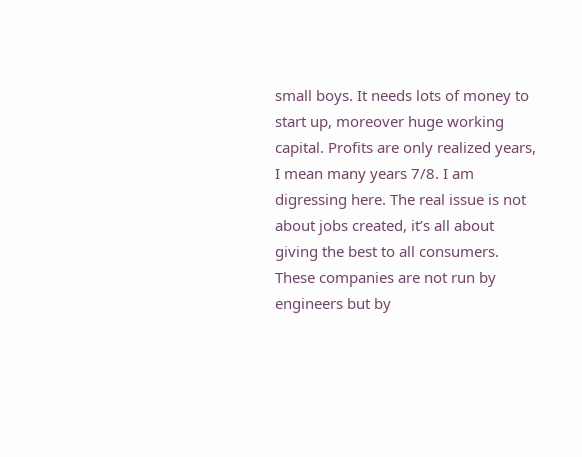small boys. It needs lots of money to start up, moreover huge working capital. Profits are only realized years, I mean many years 7/8. I am digressing here. The real issue is not about jobs created, it’s all about giving the best to all consumers. These companies are not run by engineers but by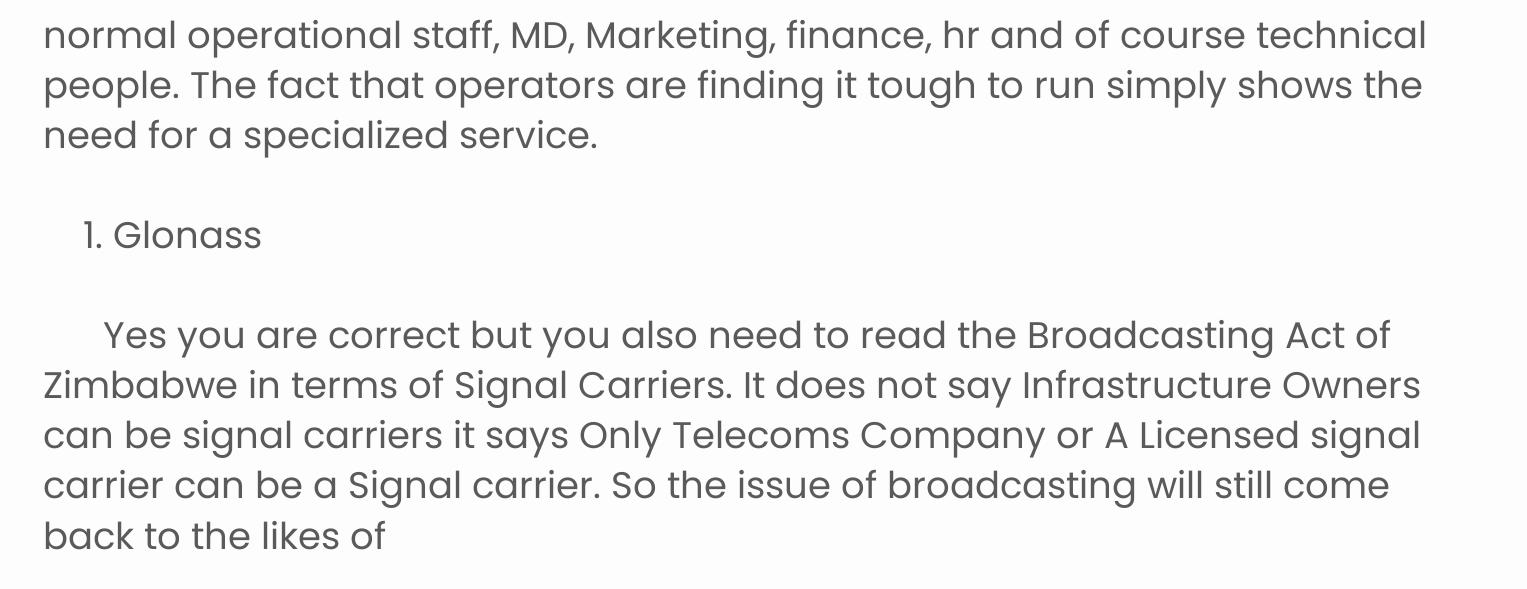normal operational staff, MD, Marketing, finance, hr and of course technical people. The fact that operators are finding it tough to run simply shows the need for a specialized service.

    1. Glonass

      Yes you are correct but you also need to read the Broadcasting Act of Zimbabwe in terms of Signal Carriers. It does not say Infrastructure Owners can be signal carriers it says Only Telecoms Company or A Licensed signal carrier can be a Signal carrier. So the issue of broadcasting will still come back to the likes of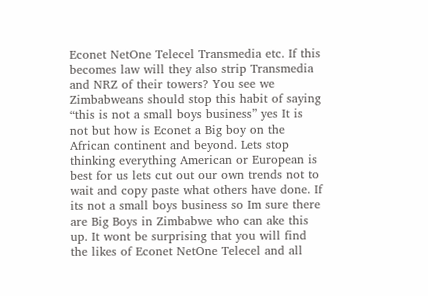Econet NetOne Telecel Transmedia etc. If this becomes law will they also strip Transmedia and NRZ of their towers? You see we Zimbabweans should stop this habit of saying “this is not a small boys business” yes It is not but how is Econet a Big boy on the African continent and beyond. Lets stop thinking everything American or European is best for us lets cut out our own trends not to wait and copy paste what others have done. If its not a small boys business so Im sure there are Big Boys in Zimbabwe who can ake this up. It wont be surprising that you will find the likes of Econet NetOne Telecel and all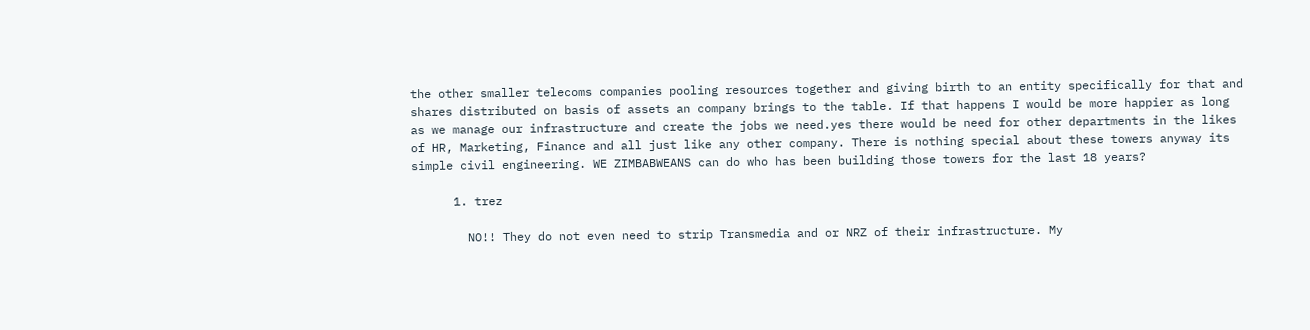the other smaller telecoms companies pooling resources together and giving birth to an entity specifically for that and shares distributed on basis of assets an company brings to the table. If that happens I would be more happier as long as we manage our infrastructure and create the jobs we need.yes there would be need for other departments in the likes of HR, Marketing, Finance and all just like any other company. There is nothing special about these towers anyway its simple civil engineering. WE ZIMBABWEANS can do who has been building those towers for the last 18 years?

      1. trez

        NO!! They do not even need to strip Transmedia and or NRZ of their infrastructure. My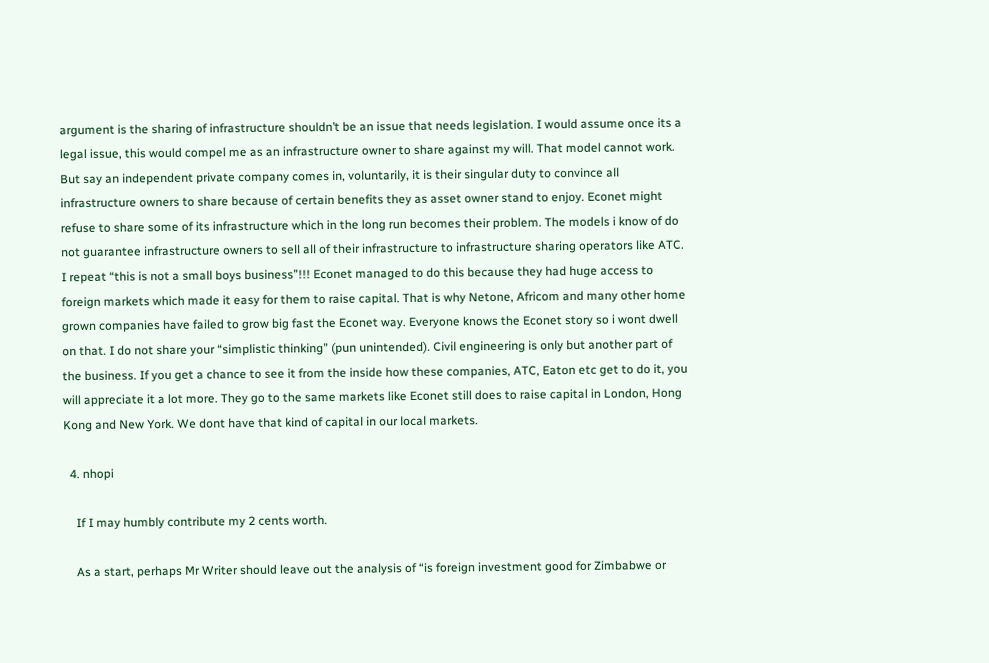argument is the sharing of infrastructure shouldn’t be an issue that needs legislation. I would assume once its a legal issue, this would compel me as an infrastructure owner to share against my will. That model cannot work. But say an independent private company comes in, voluntarily, it is their singular duty to convince all infrastructure owners to share because of certain benefits they as asset owner stand to enjoy. Econet might refuse to share some of its infrastructure which in the long run becomes their problem. The models i know of do not guarantee infrastructure owners to sell all of their infrastructure to infrastructure sharing operators like ATC. I repeat “this is not a small boys business”!!! Econet managed to do this because they had huge access to foreign markets which made it easy for them to raise capital. That is why Netone, Africom and many other home grown companies have failed to grow big fast the Econet way. Everyone knows the Econet story so i wont dwell on that. I do not share your “simplistic thinking” (pun unintended). Civil engineering is only but another part of the business. If you get a chance to see it from the inside how these companies, ATC, Eaton etc get to do it, you will appreciate it a lot more. They go to the same markets like Econet still does to raise capital in London, Hong Kong and New York. We dont have that kind of capital in our local markets.

  4. nhopi

    If I may humbly contribute my 2 cents worth.

    As a start, perhaps Mr Writer should leave out the analysis of “is foreign investment good for Zimbabwe or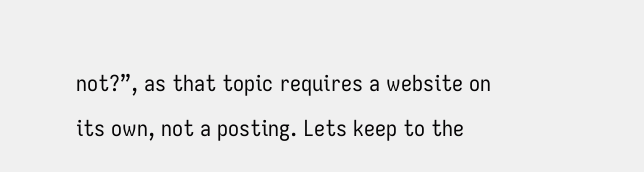not?”, as that topic requires a website on its own, not a posting. Lets keep to the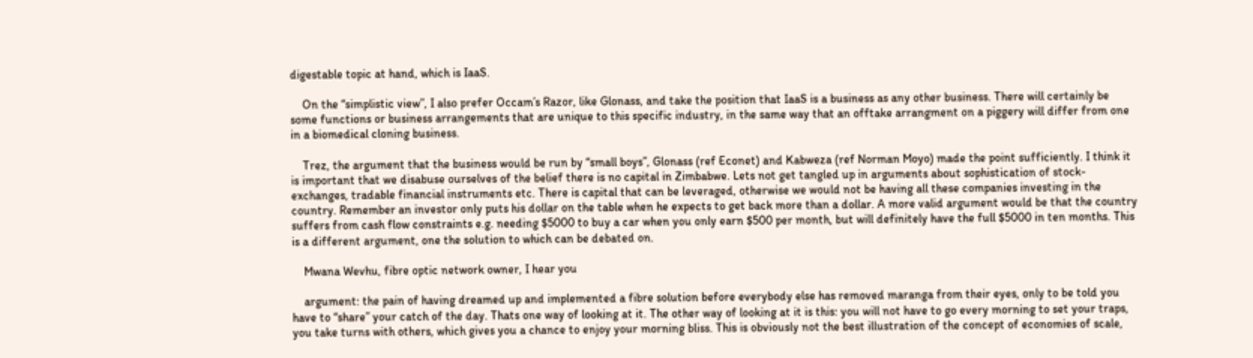digestable topic at hand, which is IaaS.

    On the “simplistic view”, I also prefer Occam’s Razor, like Glonass, and take the position that IaaS is a business as any other business. There will certainly be some functions or business arrangements that are unique to this specific industry, in the same way that an offtake arrangment on a piggery will differ from one in a biomedical cloning business.

    Trez, the argument that the business would be run by “small boys”, Glonass (ref Econet) and Kabweza (ref Norman Moyo) made the point sufficiently. I think it is important that we disabuse ourselves of the belief there is no capital in Zimbabwe. Lets not get tangled up in arguments about sophistication of stock-exchanges, tradable financial instruments etc. There is capital that can be leveraged, otherwise we would not be having all these companies investing in the country. Remember an investor only puts his dollar on the table when he expects to get back more than a dollar. A more valid argument would be that the country suffers from cash flow constraints e.g. needing $5000 to buy a car when you only earn $500 per month, but will definitely have the full $5000 in ten months. This is a different argument, one the solution to which can be debated on.

    Mwana Wevhu, fibre optic network owner, I hear you

    argument: the pain of having dreamed up and implemented a fibre solution before everybody else has removed maranga from their eyes, only to be told you have to “share” your catch of the day. Thats one way of looking at it. The other way of looking at it is this: you will not have to go every morning to set your traps, you take turns with others, which gives you a chance to enjoy your morning bliss. This is obviously not the best illustration of the concept of economies of scale,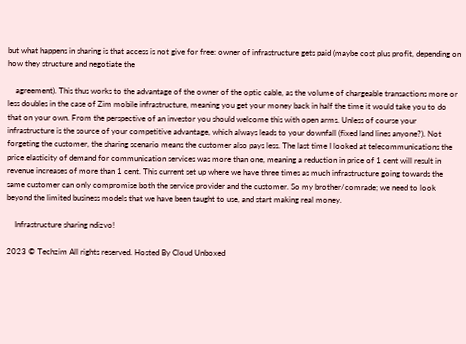but what happens in sharing is that access is not give for free: owner of infrastructure gets paid (maybe cost plus profit, depending on how they structure and negotiate the

    agreement). This thus works to the advantage of the owner of the optic cable, as the volume of chargeable transactions more or less doubles in the case of Zim mobile infrastructure, meaning you get your money back in half the time it would take you to do that on your own. From the perspective of an investor you should welcome this with open arms. Unless of course your infrastructure is the source of your competitive advantage, which always leads to your downfall (fixed land lines anyone?). Not forgeting the customer, the sharing scenario means the customer also pays less. The last time I looked at telecommunications the price elasticity of demand for communication services was more than one, meaning a reduction in price of 1 cent will result in revenue increases of more than 1 cent. This current set up where we have three times as much infrastructure going towards the same customer can only compromise both the service provider and the customer. So my brother/comrade; we need to look beyond the limited business models that we have been taught to use, and start making real money.

    Infrastructure sharing ndizvo!

2023 © Techzim All rights reserved. Hosted By Cloud Unboxed